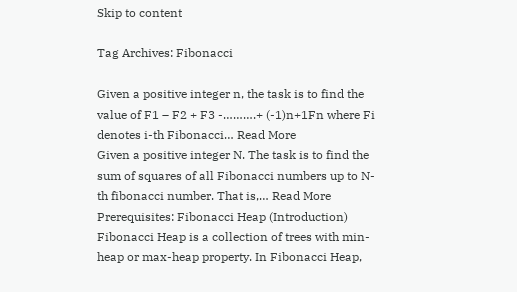Skip to content

Tag Archives: Fibonacci

Given a positive integer n, the task is to find the value of F1 – F2 + F3 -……….+ (-1)n+1Fn where Fi denotes i-th Fibonacci… Read More
Given a positive integer N. The task is to find the sum of squares of all Fibonacci numbers up to N-th fibonacci number. That is,… Read More
Prerequisites: Fibonacci Heap (Introduction) Fibonacci Heap is a collection of trees with min-heap or max-heap property. In Fibonacci Heap,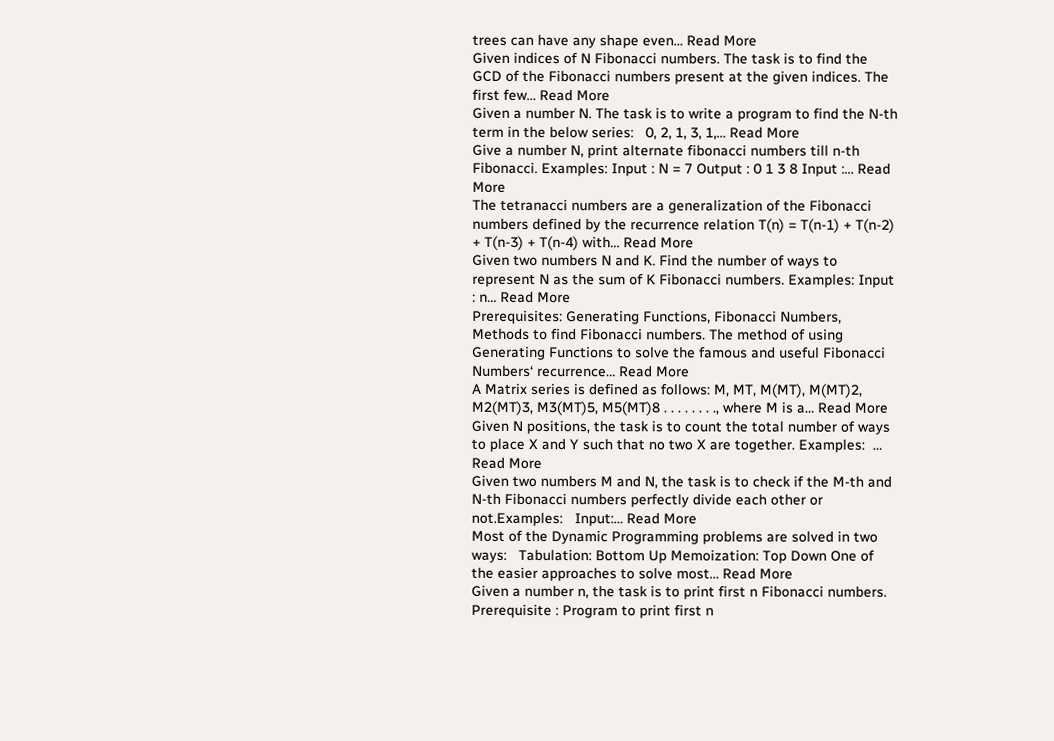trees can have any shape even… Read More
Given indices of N Fibonacci numbers. The task is to find the GCD of the Fibonacci numbers present at the given indices. The first few… Read More
Given a number N. The task is to write a program to find the N-th term in the below series:   0, 2, 1, 3, 1,… Read More
Give a number N, print alternate fibonacci numbers till n-th Fibonacci. Examples: Input : N = 7 Output : 0 1 3 8 Input :… Read More
The tetranacci numbers are a generalization of the Fibonacci numbers defined by the recurrence relation T(n) = T(n-1) + T(n-2) + T(n-3) + T(n-4) with… Read More
Given two numbers N and K. Find the number of ways to represent N as the sum of K Fibonacci numbers. Examples: Input : n… Read More
Prerequisites: Generating Functions, Fibonacci Numbers, Methods to find Fibonacci numbers. The method of using Generating Functions to solve the famous and useful Fibonacci Numbers‘ recurrence… Read More
A Matrix series is defined as follows: M, MT, M(MT), M(MT)2, M2(MT)3, M3(MT)5, M5(MT)8 . . . . . . . ., where M is a… Read More
Given N positions, the task is to count the total number of ways to place X and Y such that no two X are together. Examples:  … Read More
Given two numbers M and N, the task is to check if the M-th and N-th Fibonacci numbers perfectly divide each other or not.Examples:   Input:… Read More
Most of the Dynamic Programming problems are solved in two ways:   Tabulation: Bottom Up Memoization: Top Down One of the easier approaches to solve most… Read More
Given a number n, the task is to print first n Fibonacci numbers. Prerequisite : Program to print first n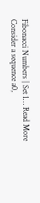Fibonacci Numbers | Set 1… Read More
Consider a sequence a0,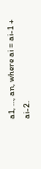a1, …, an, where ai = ai-1 + ai-2.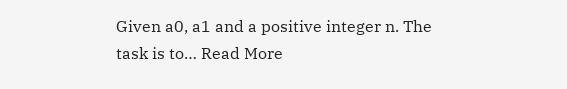Given a0, a1 and a positive integer n. The task is to… Read More